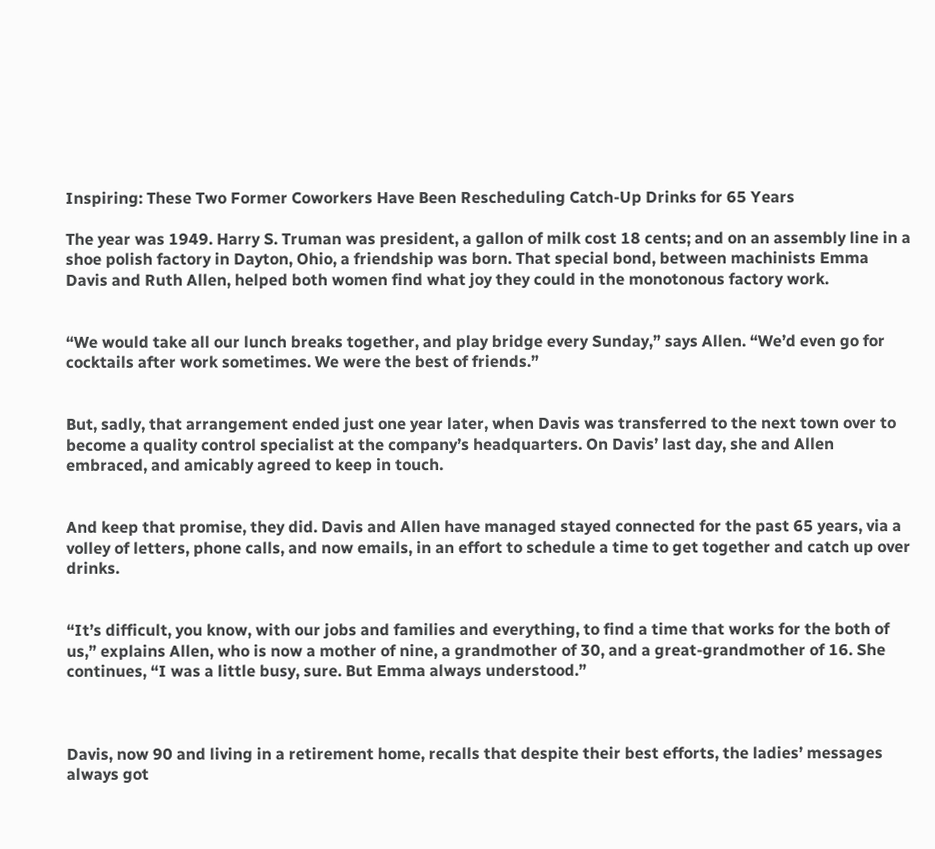Inspiring: These Two Former Coworkers Have Been Rescheduling Catch-Up Drinks for 65 Years

The year was 1949. Harry S. Truman was president, a gallon of milk cost 18 cents; and on an assembly line in a shoe polish factory in Dayton, Ohio, a friendship was born. That special bond, between machinists Emma Davis and Ruth Allen, helped both women find what joy they could in the monotonous factory work.


“We would take all our lunch breaks together, and play bridge every Sunday,” says Allen. “We’d even go for cocktails after work sometimes. We were the best of friends.”


But, sadly, that arrangement ended just one year later, when Davis was transferred to the next town over to become a quality control specialist at the company’s headquarters. On Davis’ last day, she and Allen embraced, and amicably agreed to keep in touch.


And keep that promise, they did. Davis and Allen have managed stayed connected for the past 65 years, via a volley of letters, phone calls, and now emails, in an effort to schedule a time to get together and catch up over drinks.


“It’s difficult, you know, with our jobs and families and everything, to find a time that works for the both of us,” explains Allen, who is now a mother of nine, a grandmother of 30, and a great-grandmother of 16. She continues, “I was a little busy, sure. But Emma always understood.”



Davis, now 90 and living in a retirement home, recalls that despite their best efforts, the ladies’ messages always got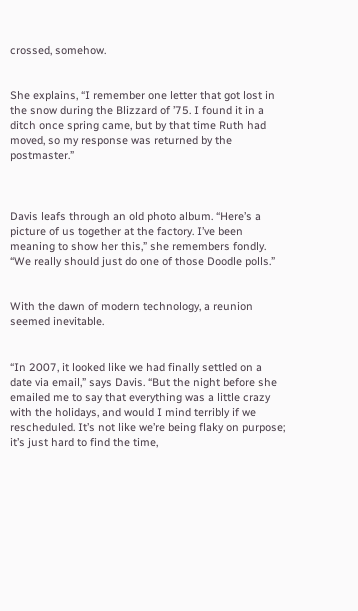crossed, somehow.


She explains, “I remember one letter that got lost in the snow during the Blizzard of ’75. I found it in a ditch once spring came, but by that time Ruth had moved, so my response was returned by the postmaster.”



Davis leafs through an old photo album. “Here’s a picture of us together at the factory. I’ve been meaning to show her this,” she remembers fondly. “We really should just do one of those Doodle polls.”


With the dawn of modern technology, a reunion seemed inevitable.


“In 2007, it looked like we had finally settled on a date via email,” says Davis. “But the night before she emailed me to say that everything was a little crazy with the holidays, and would I mind terribly if we rescheduled. It’s not like we’re being flaky on purpose; it’s just hard to find the time,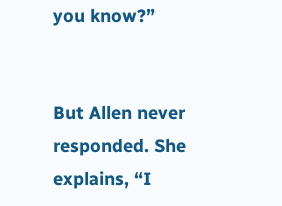you know?”


But Allen never responded. She explains, “I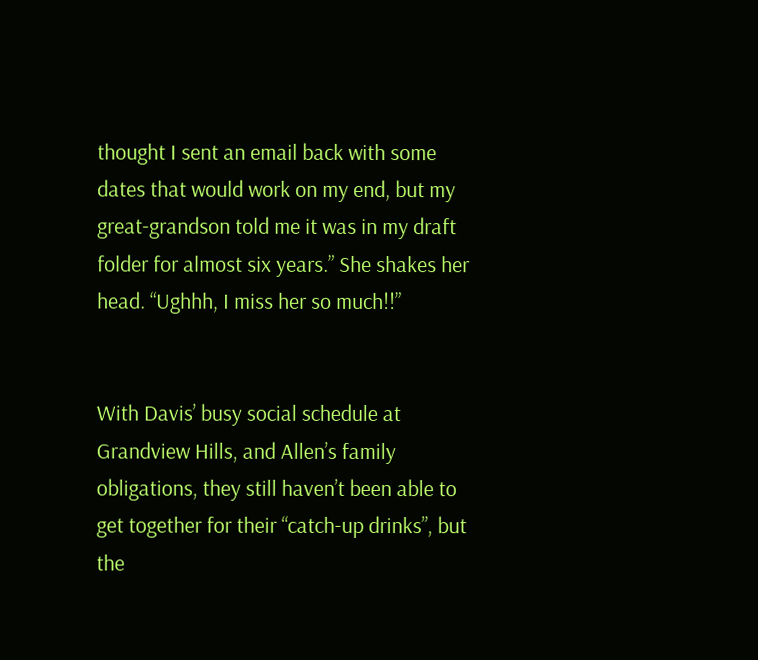thought I sent an email back with some dates that would work on my end, but my great-grandson told me it was in my draft folder for almost six years.” She shakes her head. “Ughhh, I miss her so much!!”


With Davis’ busy social schedule at Grandview Hills, and Allen’s family obligations, they still haven’t been able to get together for their “catch-up drinks”, but the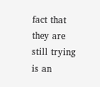fact that they are still trying is an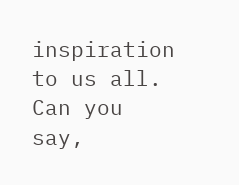inspiration to us all. Can you say,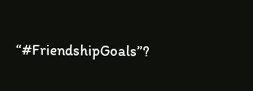“#FriendshipGoals”?